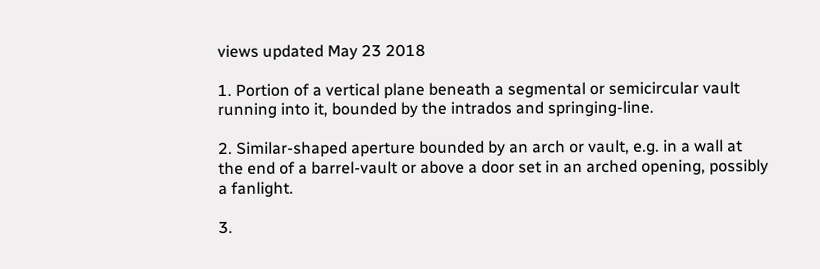views updated May 23 2018

1. Portion of a vertical plane beneath a segmental or semicircular vault running into it, bounded by the intrados and springing-line.

2. Similar-shaped aperture bounded by an arch or vault, e.g. in a wall at the end of a barrel-vault or above a door set in an arched opening, possibly a fanlight.

3.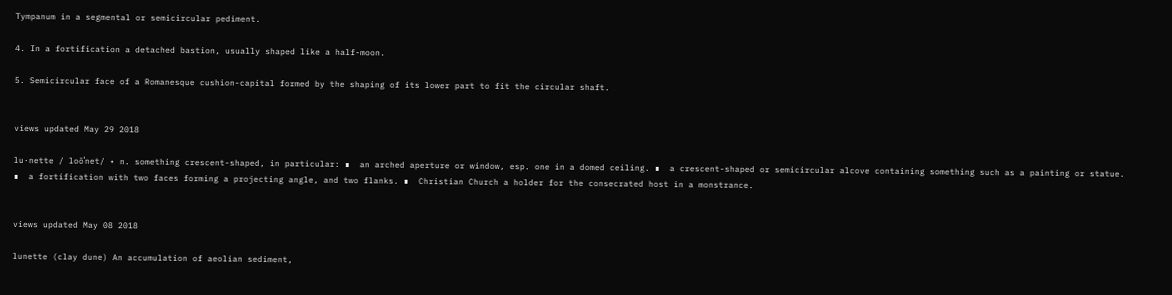Tympanum in a segmental or semicircular pediment.

4. In a fortification a detached bastion, usually shaped like a half-moon.

5. Semicircular face of a Romanesque cushion-capital formed by the shaping of its lower part to fit the circular shaft.


views updated May 29 2018

lu·nette / loōˈnet/ • n. something crescent-shaped, in particular: ∎  an arched aperture or window, esp. one in a domed ceiling. ∎  a crescent-shaped or semicircular alcove containing something such as a painting or statue. ∎  a fortification with two faces forming a projecting angle, and two flanks. ∎  Christian Church a holder for the consecrated host in a monstrance.


views updated May 08 2018

lunette (clay dune) An accumulation of aeolian sediment,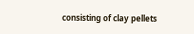consisting of clay pellets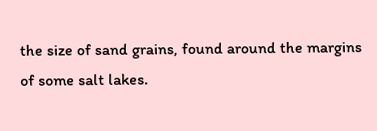the size of sand grains, found around the margins of some salt lakes.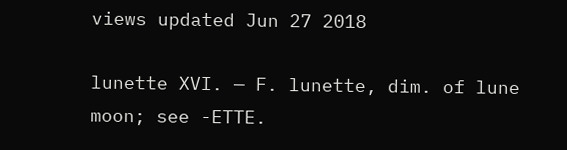views updated Jun 27 2018

lunette XVI. — F. lunette, dim. of lune moon; see -ETTE.